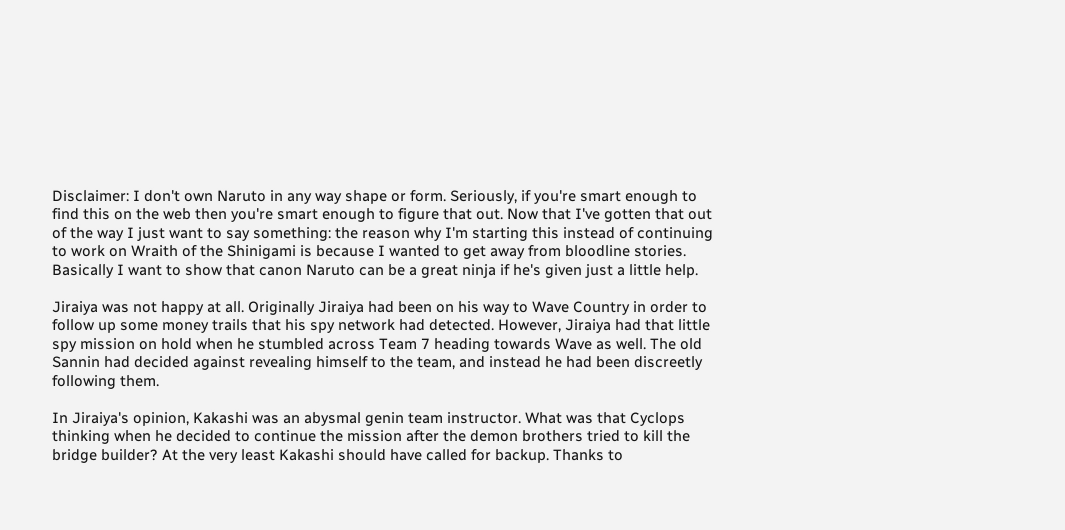Disclaimer: I don't own Naruto in any way shape or form. Seriously, if you're smart enough to find this on the web then you're smart enough to figure that out. Now that I've gotten that out of the way I just want to say something: the reason why I'm starting this instead of continuing to work on Wraith of the Shinigami is because I wanted to get away from bloodline stories. Basically I want to show that canon Naruto can be a great ninja if he's given just a little help.

Jiraiya was not happy at all. Originally Jiraiya had been on his way to Wave Country in order to follow up some money trails that his spy network had detected. However, Jiraiya had that little spy mission on hold when he stumbled across Team 7 heading towards Wave as well. The old Sannin had decided against revealing himself to the team, and instead he had been discreetly following them.

In Jiraiya's opinion, Kakashi was an abysmal genin team instructor. What was that Cyclops thinking when he decided to continue the mission after the demon brothers tried to kill the bridge builder? At the very least Kakashi should have called for backup. Thanks to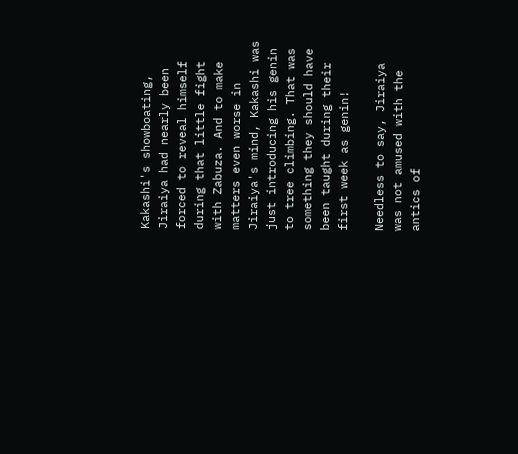Kakashi's showboating, Jiraiya had nearly been forced to reveal himself during that little fight with Zabuza. And to make matters even worse in Jiraiya's mind, Kakashi was just introducing his genin to tree climbing. That was something they should have been taught during their first week as genin!

Needless to say, Jiraiya was not amused with the antics of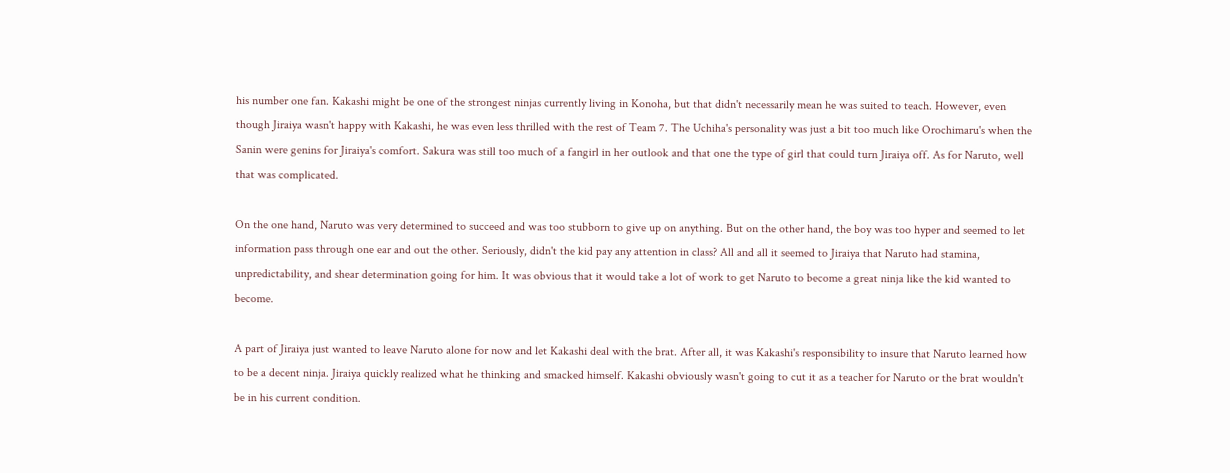his number one fan. Kakashi might be one of the strongest ninjas currently living in Konoha, but that didn't necessarily mean he was suited to teach. However, even though Jiraiya wasn't happy with Kakashi, he was even less thrilled with the rest of Team 7. The Uchiha's personality was just a bit too much like Orochimaru's when the Sanin were genins for Jiraiya's comfort. Sakura was still too much of a fangirl in her outlook and that one the type of girl that could turn Jiraiya off. As for Naruto, well that was complicated.

On the one hand, Naruto was very determined to succeed and was too stubborn to give up on anything. But on the other hand, the boy was too hyper and seemed to let information pass through one ear and out the other. Seriously, didn't the kid pay any attention in class? All and all it seemed to Jiraiya that Naruto had stamina, unpredictability, and shear determination going for him. It was obvious that it would take a lot of work to get Naruto to become a great ninja like the kid wanted to become.

A part of Jiraiya just wanted to leave Naruto alone for now and let Kakashi deal with the brat. After all, it was Kakashi's responsibility to insure that Naruto learned how to be a decent ninja. Jiraiya quickly realized what he thinking and smacked himself. Kakashi obviously wasn't going to cut it as a teacher for Naruto or the brat wouldn't be in his current condition.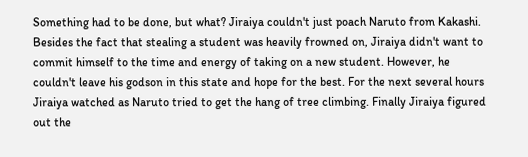Something had to be done, but what? Jiraiya couldn't just poach Naruto from Kakashi. Besides the fact that stealing a student was heavily frowned on, Jiraiya didn't want to commit himself to the time and energy of taking on a new student. However, he couldn't leave his godson in this state and hope for the best. For the next several hours Jiraiya watched as Naruto tried to get the hang of tree climbing. Finally Jiraiya figured out the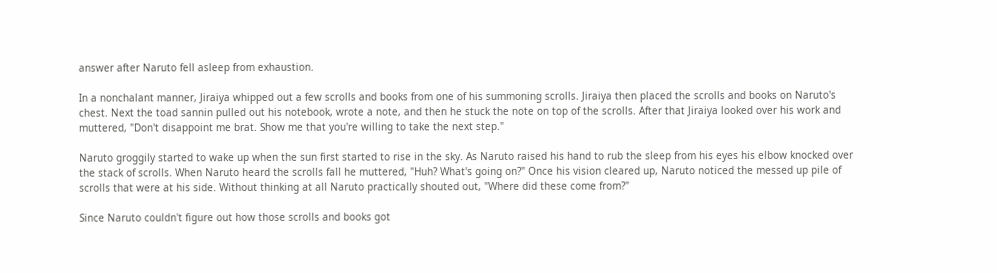answer after Naruto fell asleep from exhaustion.

In a nonchalant manner, Jiraiya whipped out a few scrolls and books from one of his summoning scrolls. Jiraiya then placed the scrolls and books on Naruto's chest. Next the toad sannin pulled out his notebook, wrote a note, and then he stuck the note on top of the scrolls. After that Jiraiya looked over his work and muttered, "Don't disappoint me brat. Show me that you're willing to take the next step."

Naruto groggily started to wake up when the sun first started to rise in the sky. As Naruto raised his hand to rub the sleep from his eyes his elbow knocked over the stack of scrolls. When Naruto heard the scrolls fall he muttered, "Huh? What's going on?" Once his vision cleared up, Naruto noticed the messed up pile of scrolls that were at his side. Without thinking at all Naruto practically shouted out, "Where did these come from?"

Since Naruto couldn't figure out how those scrolls and books got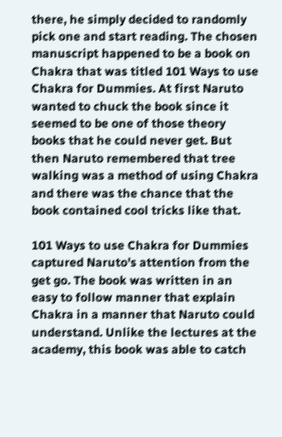there, he simply decided to randomly pick one and start reading. The chosen manuscript happened to be a book on Chakra that was titled 101 Ways to use Chakra for Dummies. At first Naruto wanted to chuck the book since it seemed to be one of those theory books that he could never get. But then Naruto remembered that tree walking was a method of using Chakra and there was the chance that the book contained cool tricks like that.

101 Ways to use Chakra for Dummies captured Naruto's attention from the get go. The book was written in an easy to follow manner that explain Chakra in a manner that Naruto could understand. Unlike the lectures at the academy, this book was able to catch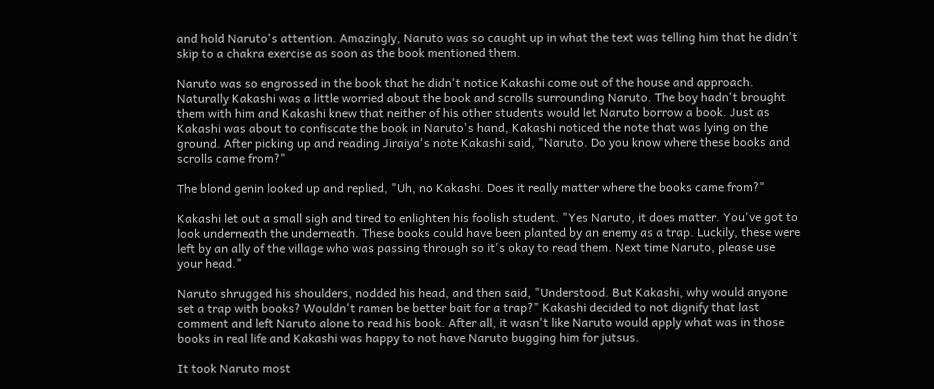and hold Naruto's attention. Amazingly, Naruto was so caught up in what the text was telling him that he didn't skip to a chakra exercise as soon as the book mentioned them.

Naruto was so engrossed in the book that he didn't notice Kakashi come out of the house and approach. Naturally Kakashi was a little worried about the book and scrolls surrounding Naruto. The boy hadn't brought them with him and Kakashi knew that neither of his other students would let Naruto borrow a book. Just as Kakashi was about to confiscate the book in Naruto's hand, Kakashi noticed the note that was lying on the ground. After picking up and reading Jiraiya's note Kakashi said, "Naruto. Do you know where these books and scrolls came from?"

The blond genin looked up and replied, "Uh, no Kakashi. Does it really matter where the books came from?"

Kakashi let out a small sigh and tired to enlighten his foolish student. "Yes Naruto, it does matter. You've got to look underneath the underneath. These books could have been planted by an enemy as a trap. Luckily, these were left by an ally of the village who was passing through so it's okay to read them. Next time Naruto, please use your head."

Naruto shrugged his shoulders, nodded his head, and then said, "Understood. But Kakashi, why would anyone set a trap with books? Wouldn't ramen be better bait for a trap?" Kakashi decided to not dignify that last comment and left Naruto alone to read his book. After all, it wasn't like Naruto would apply what was in those books in real life and Kakashi was happy to not have Naruto bugging him for jutsus.

It took Naruto most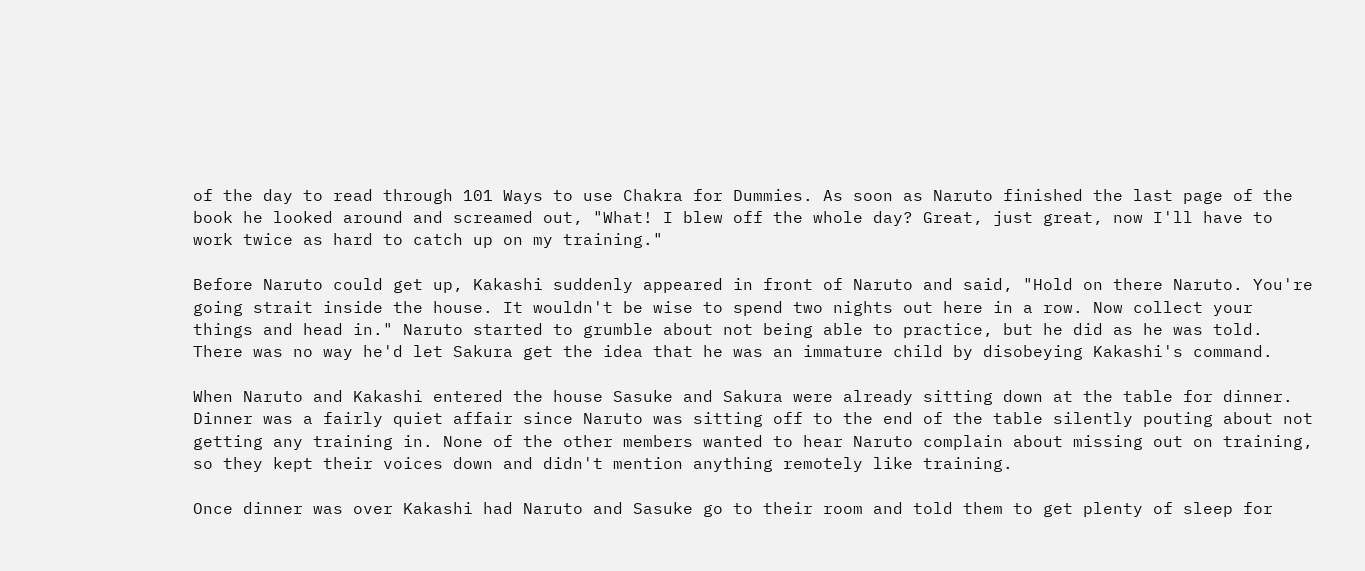of the day to read through 101 Ways to use Chakra for Dummies. As soon as Naruto finished the last page of the book he looked around and screamed out, "What! I blew off the whole day? Great, just great, now I'll have to work twice as hard to catch up on my training."

Before Naruto could get up, Kakashi suddenly appeared in front of Naruto and said, "Hold on there Naruto. You're going strait inside the house. It wouldn't be wise to spend two nights out here in a row. Now collect your things and head in." Naruto started to grumble about not being able to practice, but he did as he was told. There was no way he'd let Sakura get the idea that he was an immature child by disobeying Kakashi's command.

When Naruto and Kakashi entered the house Sasuke and Sakura were already sitting down at the table for dinner. Dinner was a fairly quiet affair since Naruto was sitting off to the end of the table silently pouting about not getting any training in. None of the other members wanted to hear Naruto complain about missing out on training, so they kept their voices down and didn't mention anything remotely like training.

Once dinner was over Kakashi had Naruto and Sasuke go to their room and told them to get plenty of sleep for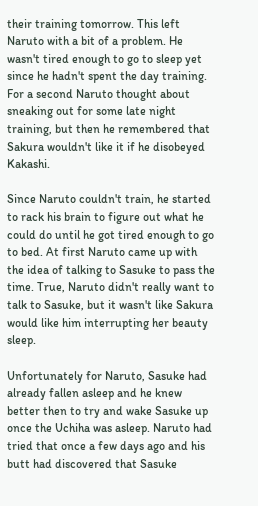their training tomorrow. This left Naruto with a bit of a problem. He wasn't tired enough to go to sleep yet since he hadn't spent the day training. For a second Naruto thought about sneaking out for some late night training, but then he remembered that Sakura wouldn't like it if he disobeyed Kakashi.

Since Naruto couldn't train, he started to rack his brain to figure out what he could do until he got tired enough to go to bed. At first Naruto came up with the idea of talking to Sasuke to pass the time. True, Naruto didn't really want to talk to Sasuke, but it wasn't like Sakura would like him interrupting her beauty sleep.

Unfortunately for Naruto, Sasuke had already fallen asleep and he knew better then to try and wake Sasuke up once the Uchiha was asleep. Naruto had tried that once a few days ago and his butt had discovered that Sasuke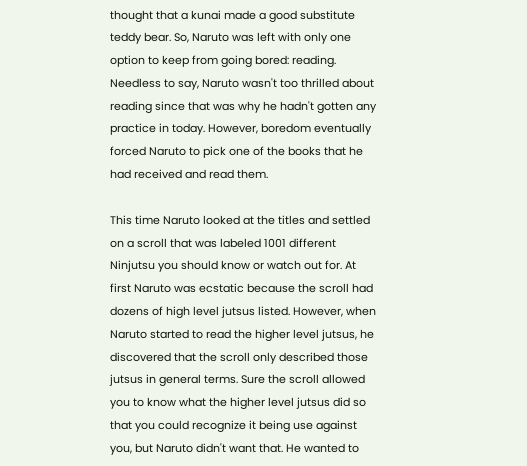thought that a kunai made a good substitute teddy bear. So, Naruto was left with only one option to keep from going bored: reading. Needless to say, Naruto wasn't too thrilled about reading since that was why he hadn't gotten any practice in today. However, boredom eventually forced Naruto to pick one of the books that he had received and read them.

This time Naruto looked at the titles and settled on a scroll that was labeled 1001 different Ninjutsu you should know or watch out for. At first Naruto was ecstatic because the scroll had dozens of high level jutsus listed. However, when Naruto started to read the higher level jutsus, he discovered that the scroll only described those jutsus in general terms. Sure the scroll allowed you to know what the higher level jutsus did so that you could recognize it being use against you, but Naruto didn't want that. He wanted to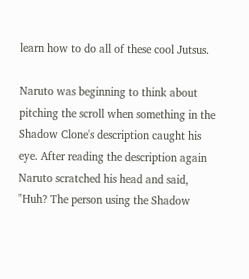learn how to do all of these cool Jutsus.

Naruto was beginning to think about pitching the scroll when something in the Shadow Clone's description caught his eye. After reading the description again Naruto scratched his head and said, "Huh? The person using the Shadow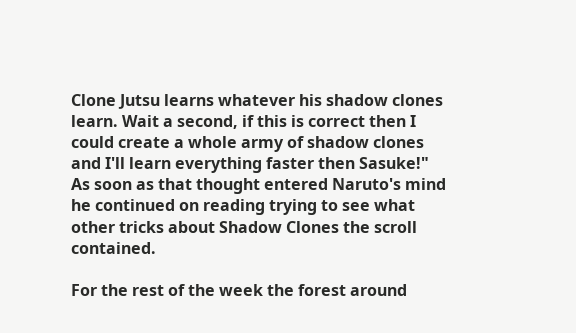Clone Jutsu learns whatever his shadow clones learn. Wait a second, if this is correct then I could create a whole army of shadow clones and I'll learn everything faster then Sasuke!" As soon as that thought entered Naruto's mind he continued on reading trying to see what other tricks about Shadow Clones the scroll contained.

For the rest of the week the forest around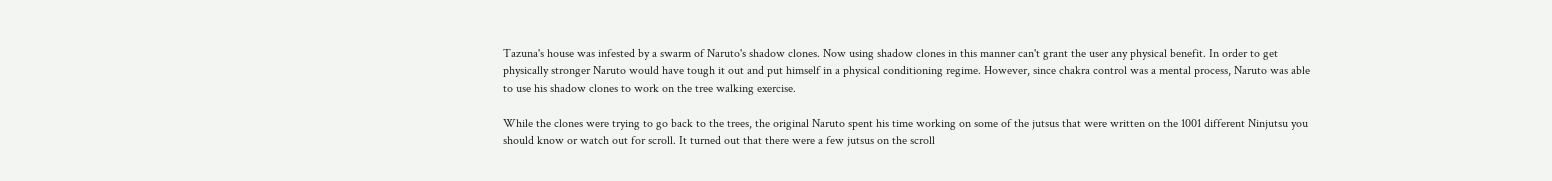Tazuna's house was infested by a swarm of Naruto's shadow clones. Now using shadow clones in this manner can't grant the user any physical benefit. In order to get physically stronger Naruto would have tough it out and put himself in a physical conditioning regime. However, since chakra control was a mental process, Naruto was able to use his shadow clones to work on the tree walking exercise.

While the clones were trying to go back to the trees, the original Naruto spent his time working on some of the jutsus that were written on the 1001 different Ninjutsu you should know or watch out for scroll. It turned out that there were a few jutsus on the scroll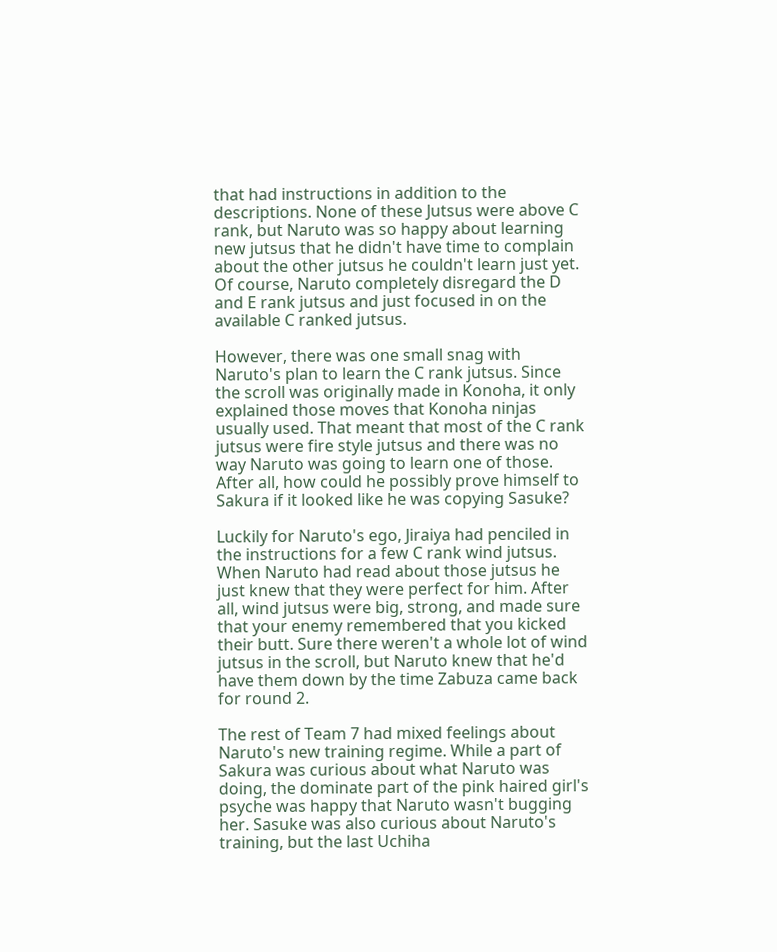that had instructions in addition to the descriptions. None of these Jutsus were above C rank, but Naruto was so happy about learning new jutsus that he didn't have time to complain about the other jutsus he couldn't learn just yet. Of course, Naruto completely disregard the D and E rank jutsus and just focused in on the available C ranked jutsus.

However, there was one small snag with Naruto's plan to learn the C rank jutsus. Since the scroll was originally made in Konoha, it only explained those moves that Konoha ninjas usually used. That meant that most of the C rank jutsus were fire style jutsus and there was no way Naruto was going to learn one of those. After all, how could he possibly prove himself to Sakura if it looked like he was copying Sasuke?

Luckily for Naruto's ego, Jiraiya had penciled in the instructions for a few C rank wind jutsus. When Naruto had read about those jutsus he just knew that they were perfect for him. After all, wind jutsus were big, strong, and made sure that your enemy remembered that you kicked their butt. Sure there weren't a whole lot of wind jutsus in the scroll, but Naruto knew that he'd have them down by the time Zabuza came back for round 2.

The rest of Team 7 had mixed feelings about Naruto's new training regime. While a part of Sakura was curious about what Naruto was doing, the dominate part of the pink haired girl's psyche was happy that Naruto wasn't bugging her. Sasuke was also curious about Naruto's training, but the last Uchiha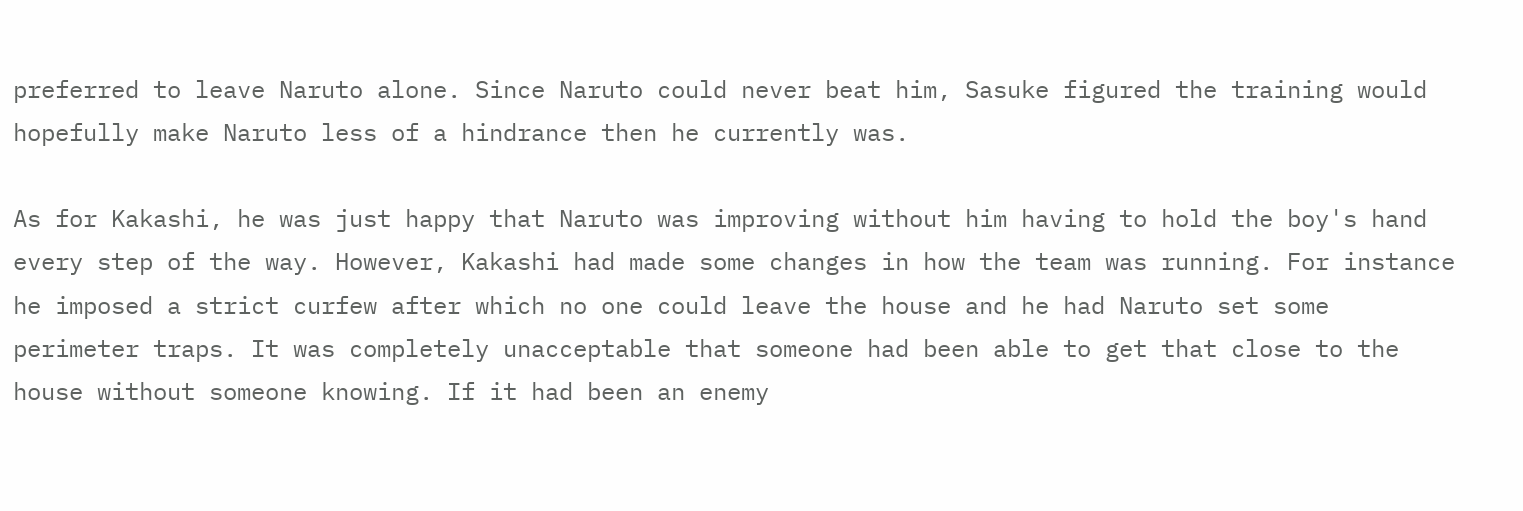preferred to leave Naruto alone. Since Naruto could never beat him, Sasuke figured the training would hopefully make Naruto less of a hindrance then he currently was.

As for Kakashi, he was just happy that Naruto was improving without him having to hold the boy's hand every step of the way. However, Kakashi had made some changes in how the team was running. For instance he imposed a strict curfew after which no one could leave the house and he had Naruto set some perimeter traps. It was completely unacceptable that someone had been able to get that close to the house without someone knowing. If it had been an enemy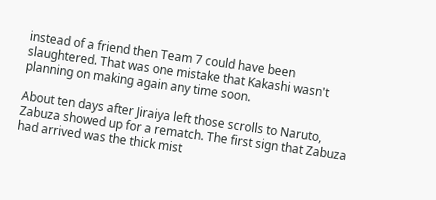instead of a friend then Team 7 could have been slaughtered. That was one mistake that Kakashi wasn't planning on making again any time soon.

About ten days after Jiraiya left those scrolls to Naruto, Zabuza showed up for a rematch. The first sign that Zabuza had arrived was the thick mist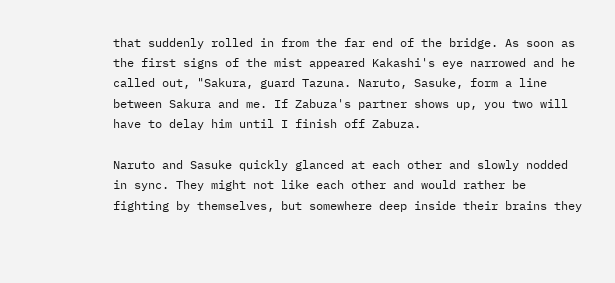that suddenly rolled in from the far end of the bridge. As soon as the first signs of the mist appeared Kakashi's eye narrowed and he called out, "Sakura, guard Tazuna. Naruto, Sasuke, form a line between Sakura and me. If Zabuza's partner shows up, you two will have to delay him until I finish off Zabuza.

Naruto and Sasuke quickly glanced at each other and slowly nodded in sync. They might not like each other and would rather be fighting by themselves, but somewhere deep inside their brains they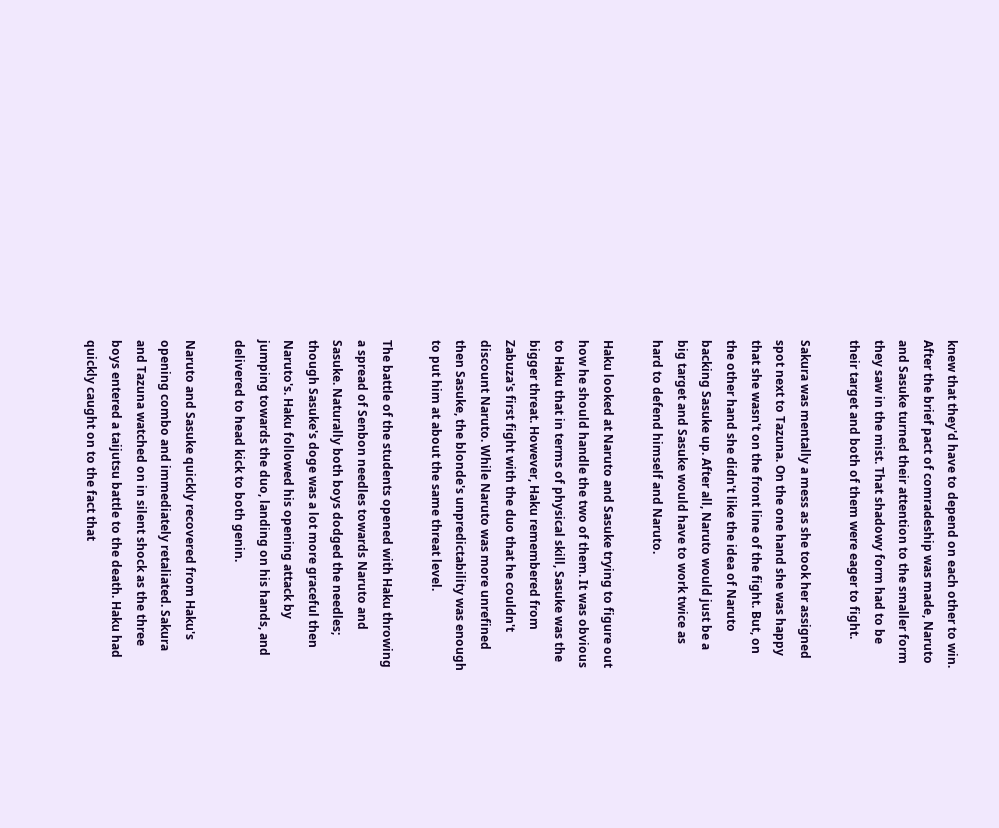knew that they'd have to depend on each other to win. After the brief pact of comradeship was made, Naruto and Sasuke turned their attention to the smaller form they saw in the mist. That shadowy form had to be their target and both of them were eager to fight.

Sakura was mentally a mess as she took her assigned spot next to Tazuna. On the one hand she was happy that she wasn't on the front line of the fight. But, on the other hand she didn't like the idea of Naruto backing Sasuke up. After all, Naruto would just be a big target and Sasuke would have to work twice as hard to defend himself and Naruto.

Haku looked at Naruto and Sasuke trying to figure out how he should handle the two of them. It was obvious to Haku that in terms of physical skill, Sasuke was the bigger threat. However, Haku remembered from Zabuza's first fight with the duo that he couldn't discount Naruto. While Naruto was more unrefined then Sasuke, the blonde's unpredictability was enough to put him at about the same threat level.

The battle of the students opened with Haku throwing a spread of Senbon needles towards Naruto and Sasuke. Naturally both boys dodged the needles; though Sasuke's doge was a lot more graceful then Naruto's. Haku followed his opening attack by jumping towards the duo, landing on his hands, and delivered to head kick to both genin.

Naruto and Sasuke quickly recovered from Haku's opening combo and immediately retaliated. Sakura and Tazuna watched on in silent shock as the three boys entered a taijutsu battle to the death. Haku had quickly caught on to the fact that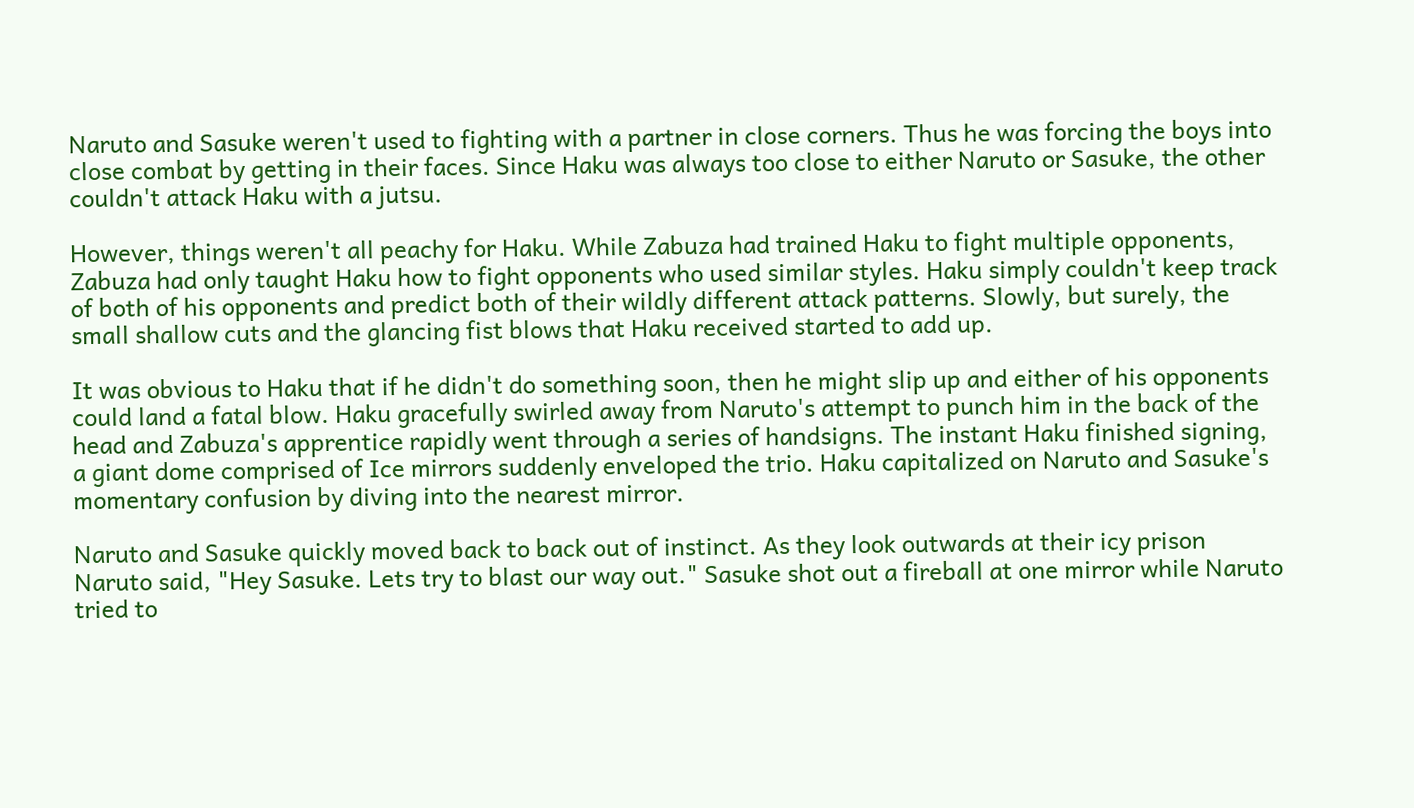Naruto and Sasuke weren't used to fighting with a partner in close corners. Thus he was forcing the boys into close combat by getting in their faces. Since Haku was always too close to either Naruto or Sasuke, the other couldn't attack Haku with a jutsu.

However, things weren't all peachy for Haku. While Zabuza had trained Haku to fight multiple opponents, Zabuza had only taught Haku how to fight opponents who used similar styles. Haku simply couldn't keep track of both of his opponents and predict both of their wildly different attack patterns. Slowly, but surely, the small shallow cuts and the glancing fist blows that Haku received started to add up.

It was obvious to Haku that if he didn't do something soon, then he might slip up and either of his opponents could land a fatal blow. Haku gracefully swirled away from Naruto's attempt to punch him in the back of the head and Zabuza's apprentice rapidly went through a series of handsigns. The instant Haku finished signing, a giant dome comprised of Ice mirrors suddenly enveloped the trio. Haku capitalized on Naruto and Sasuke's momentary confusion by diving into the nearest mirror.

Naruto and Sasuke quickly moved back to back out of instinct. As they look outwards at their icy prison Naruto said, "Hey Sasuke. Lets try to blast our way out." Sasuke shot out a fireball at one mirror while Naruto tried to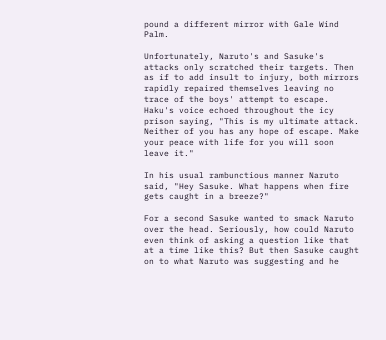pound a different mirror with Gale Wind Palm.

Unfortunately, Naruto's and Sasuke's attacks only scratched their targets. Then as if to add insult to injury, both mirrors rapidly repaired themselves leaving no trace of the boys' attempt to escape. Haku's voice echoed throughout the icy prison saying, "This is my ultimate attack. Neither of you has any hope of escape. Make your peace with life for you will soon leave it."

In his usual rambunctious manner Naruto said, "Hey Sasuke. What happens when fire gets caught in a breeze?"

For a second Sasuke wanted to smack Naruto over the head. Seriously, how could Naruto even think of asking a question like that at a time like this? But then Sasuke caught on to what Naruto was suggesting and he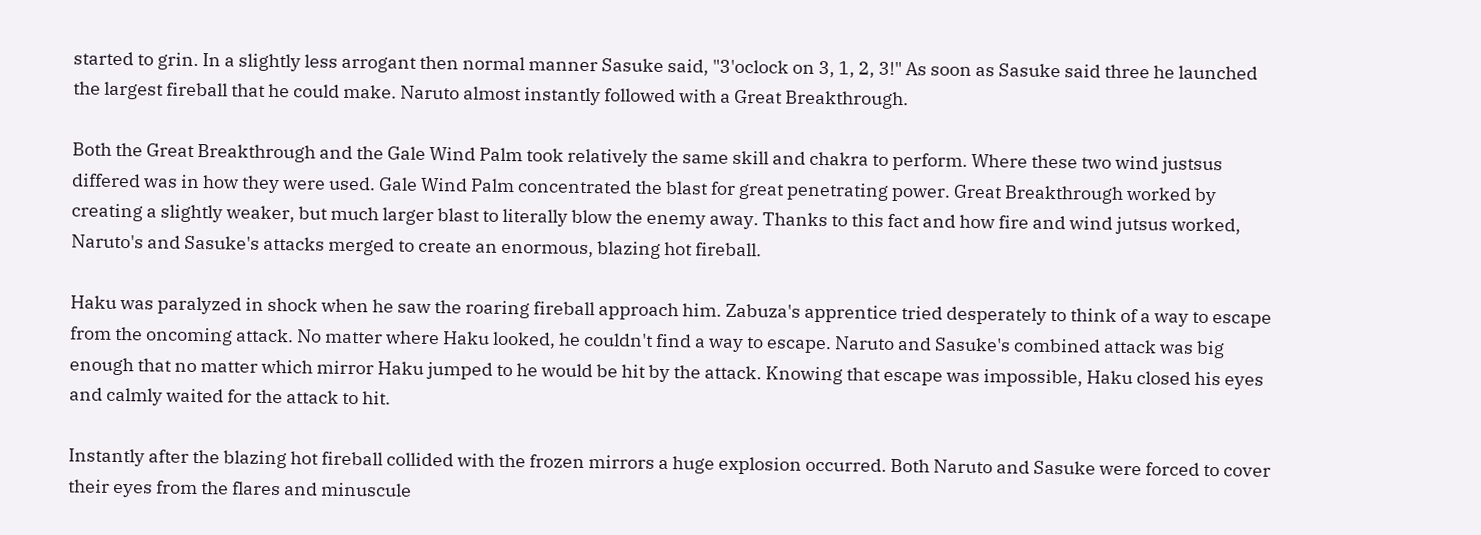started to grin. In a slightly less arrogant then normal manner Sasuke said, "3'oclock on 3, 1, 2, 3!" As soon as Sasuke said three he launched the largest fireball that he could make. Naruto almost instantly followed with a Great Breakthrough.

Both the Great Breakthrough and the Gale Wind Palm took relatively the same skill and chakra to perform. Where these two wind justsus differed was in how they were used. Gale Wind Palm concentrated the blast for great penetrating power. Great Breakthrough worked by creating a slightly weaker, but much larger blast to literally blow the enemy away. Thanks to this fact and how fire and wind jutsus worked, Naruto's and Sasuke's attacks merged to create an enormous, blazing hot fireball.

Haku was paralyzed in shock when he saw the roaring fireball approach him. Zabuza's apprentice tried desperately to think of a way to escape from the oncoming attack. No matter where Haku looked, he couldn't find a way to escape. Naruto and Sasuke's combined attack was big enough that no matter which mirror Haku jumped to he would be hit by the attack. Knowing that escape was impossible, Haku closed his eyes and calmly waited for the attack to hit.

Instantly after the blazing hot fireball collided with the frozen mirrors a huge explosion occurred. Both Naruto and Sasuke were forced to cover their eyes from the flares and minuscule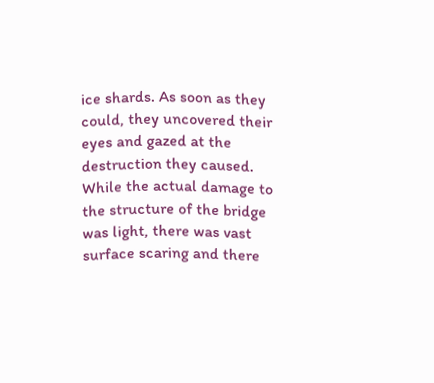ice shards. As soon as they could, they uncovered their eyes and gazed at the destruction they caused. While the actual damage to the structure of the bridge was light, there was vast surface scaring and there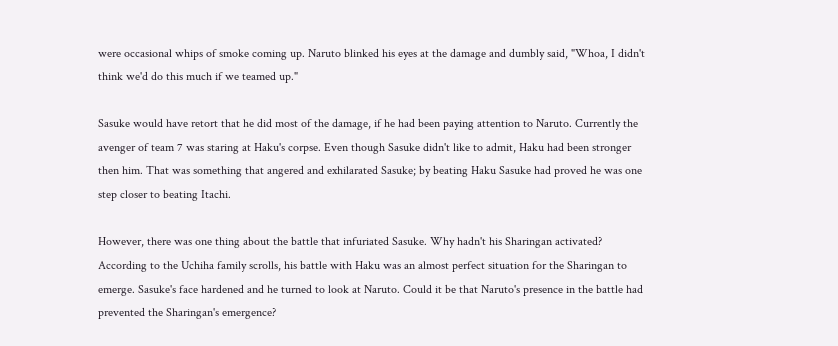were occasional whips of smoke coming up. Naruto blinked his eyes at the damage and dumbly said, "Whoa, I didn't think we'd do this much if we teamed up."

Sasuke would have retort that he did most of the damage, if he had been paying attention to Naruto. Currently the avenger of team 7 was staring at Haku's corpse. Even though Sasuke didn't like to admit, Haku had been stronger then him. That was something that angered and exhilarated Sasuke; by beating Haku Sasuke had proved he was one step closer to beating Itachi.

However, there was one thing about the battle that infuriated Sasuke. Why hadn't his Sharingan activated? According to the Uchiha family scrolls, his battle with Haku was an almost perfect situation for the Sharingan to emerge. Sasuke's face hardened and he turned to look at Naruto. Could it be that Naruto's presence in the battle had prevented the Sharingan's emergence?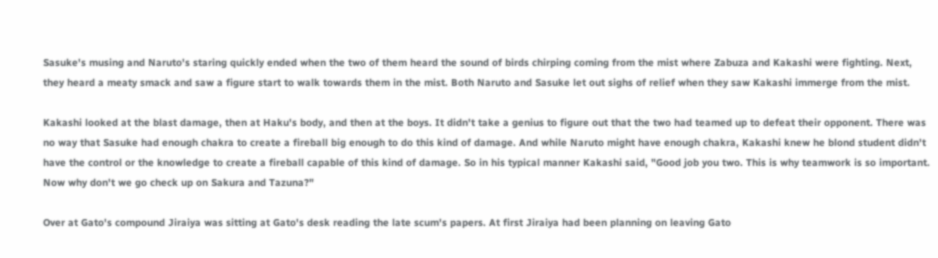Sasuke's musing and Naruto's staring quickly ended when the two of them heard the sound of birds chirping coming from the mist where Zabuza and Kakashi were fighting. Next, they heard a meaty smack and saw a figure start to walk towards them in the mist. Both Naruto and Sasuke let out sighs of relief when they saw Kakashi immerge from the mist.

Kakashi looked at the blast damage, then at Haku's body, and then at the boys. It didn't take a genius to figure out that the two had teamed up to defeat their opponent. There was no way that Sasuke had enough chakra to create a fireball big enough to do this kind of damage. And while Naruto might have enough chakra, Kakashi knew he blond student didn't have the control or the knowledge to create a fireball capable of this kind of damage. So in his typical manner Kakashi said, "Good job you two. This is why teamwork is so important. Now why don't we go check up on Sakura and Tazuna?"

Over at Gato's compound Jiraiya was sitting at Gato's desk reading the late scum's papers. At first Jiraiya had been planning on leaving Gato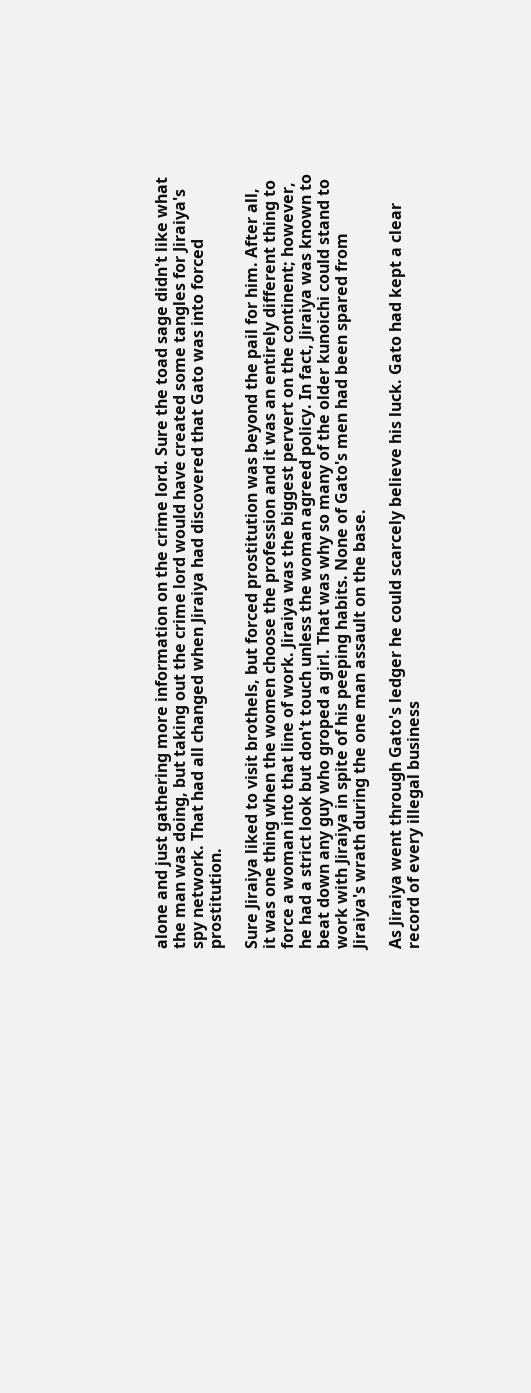alone and just gathering more information on the crime lord. Sure the toad sage didn't like what the man was doing, but taking out the crime lord would have created some tangles for Jiraiya's spy network. That had all changed when Jiraiya had discovered that Gato was into forced prostitution.

Sure Jiraiya liked to visit brothels, but forced prostitution was beyond the pail for him. After all, it was one thing when the women choose the profession and it was an entirely different thing to force a woman into that line of work. Jiraiya was the biggest pervert on the continent; however, he had a strict look but don't touch unless the woman agreed policy. In fact, Jiraiya was known to beat down any guy who groped a girl. That was why so many of the older kunoichi could stand to work with Jiraiya in spite of his peeping habits. None of Gato's men had been spared from Jiraiya's wrath during the one man assault on the base.

As Jiraiya went through Gato's ledger he could scarcely believe his luck. Gato had kept a clear record of every illegal business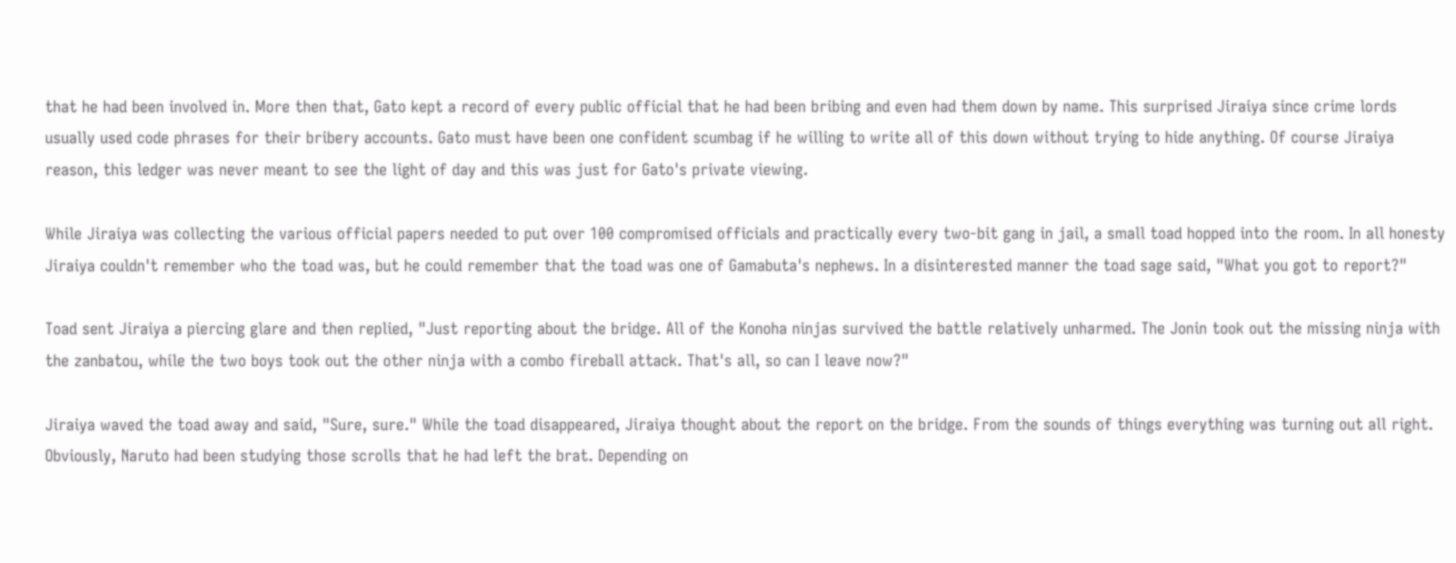that he had been involved in. More then that, Gato kept a record of every public official that he had been bribing and even had them down by name. This surprised Jiraiya since crime lords usually used code phrases for their bribery accounts. Gato must have been one confident scumbag if he willing to write all of this down without trying to hide anything. Of course Jiraiya reason, this ledger was never meant to see the light of day and this was just for Gato's private viewing.

While Jiraiya was collecting the various official papers needed to put over 100 compromised officials and practically every two-bit gang in jail, a small toad hopped into the room. In all honesty Jiraiya couldn't remember who the toad was, but he could remember that the toad was one of Gamabuta's nephews. In a disinterested manner the toad sage said, "What you got to report?"

Toad sent Jiraiya a piercing glare and then replied, "Just reporting about the bridge. All of the Konoha ninjas survived the battle relatively unharmed. The Jonin took out the missing ninja with the zanbatou, while the two boys took out the other ninja with a combo fireball attack. That's all, so can I leave now?"

Jiraiya waved the toad away and said, "Sure, sure." While the toad disappeared, Jiraiya thought about the report on the bridge. From the sounds of things everything was turning out all right. Obviously, Naruto had been studying those scrolls that he had left the brat. Depending on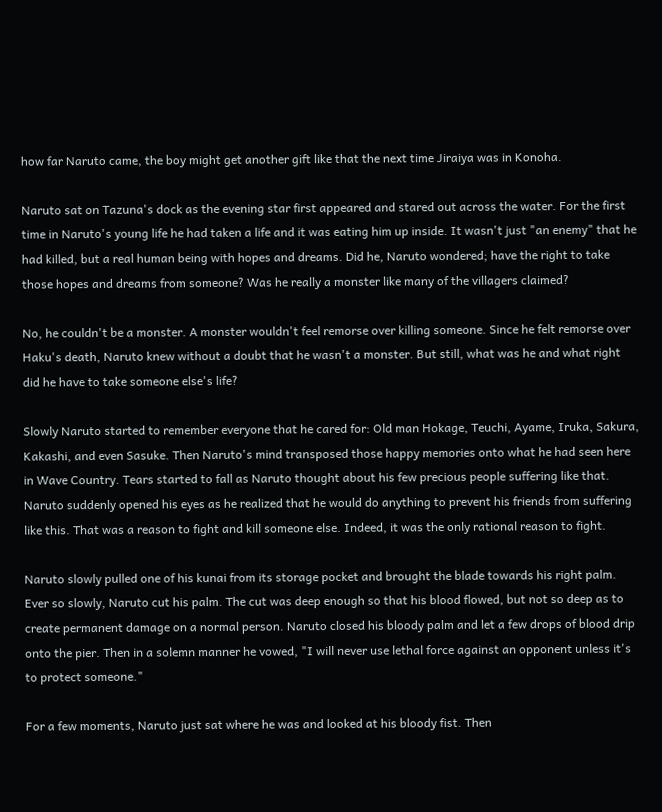how far Naruto came, the boy might get another gift like that the next time Jiraiya was in Konoha.

Naruto sat on Tazuna's dock as the evening star first appeared and stared out across the water. For the first time in Naruto's young life he had taken a life and it was eating him up inside. It wasn't just "an enemy" that he had killed, but a real human being with hopes and dreams. Did he, Naruto wondered; have the right to take those hopes and dreams from someone? Was he really a monster like many of the villagers claimed?

No, he couldn't be a monster. A monster wouldn't feel remorse over killing someone. Since he felt remorse over Haku's death, Naruto knew without a doubt that he wasn't a monster. But still, what was he and what right did he have to take someone else's life?

Slowly Naruto started to remember everyone that he cared for: Old man Hokage, Teuchi, Ayame, Iruka, Sakura, Kakashi, and even Sasuke. Then Naruto's mind transposed those happy memories onto what he had seen here in Wave Country. Tears started to fall as Naruto thought about his few precious people suffering like that. Naruto suddenly opened his eyes as he realized that he would do anything to prevent his friends from suffering like this. That was a reason to fight and kill someone else. Indeed, it was the only rational reason to fight.

Naruto slowly pulled one of his kunai from its storage pocket and brought the blade towards his right palm. Ever so slowly, Naruto cut his palm. The cut was deep enough so that his blood flowed, but not so deep as to create permanent damage on a normal person. Naruto closed his bloody palm and let a few drops of blood drip onto the pier. Then in a solemn manner he vowed, "I will never use lethal force against an opponent unless it's to protect someone."

For a few moments, Naruto just sat where he was and looked at his bloody fist. Then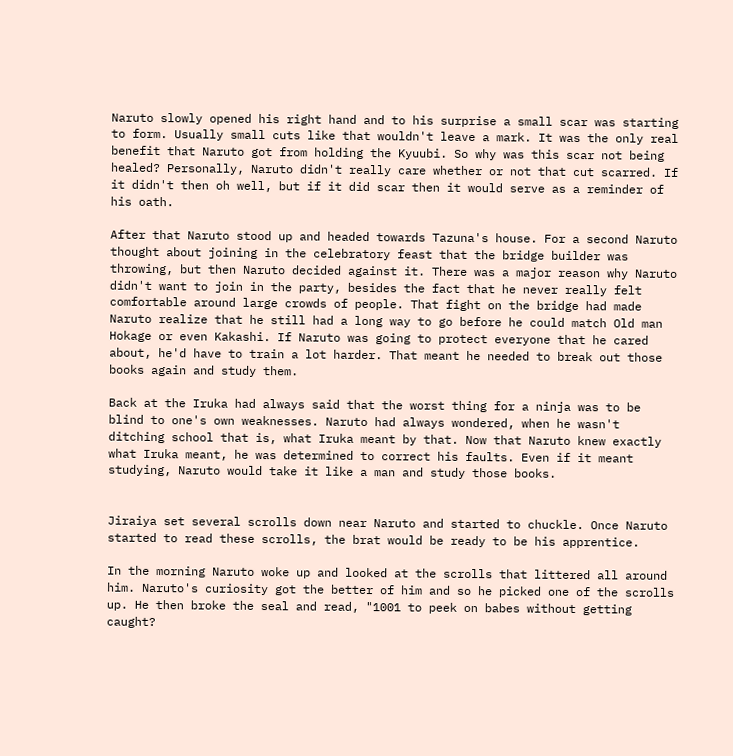Naruto slowly opened his right hand and to his surprise a small scar was starting to form. Usually small cuts like that wouldn't leave a mark. It was the only real benefit that Naruto got from holding the Kyuubi. So why was this scar not being healed? Personally, Naruto didn't really care whether or not that cut scarred. If it didn't then oh well, but if it did scar then it would serve as a reminder of his oath.

After that Naruto stood up and headed towards Tazuna's house. For a second Naruto thought about joining in the celebratory feast that the bridge builder was throwing, but then Naruto decided against it. There was a major reason why Naruto didn't want to join in the party, besides the fact that he never really felt comfortable around large crowds of people. That fight on the bridge had made Naruto realize that he still had a long way to go before he could match Old man Hokage or even Kakashi. If Naruto was going to protect everyone that he cared about, he'd have to train a lot harder. That meant he needed to break out those books again and study them.

Back at the Iruka had always said that the worst thing for a ninja was to be blind to one's own weaknesses. Naruto had always wondered, when he wasn't ditching school that is, what Iruka meant by that. Now that Naruto knew exactly what Iruka meant, he was determined to correct his faults. Even if it meant studying, Naruto would take it like a man and study those books.


Jiraiya set several scrolls down near Naruto and started to chuckle. Once Naruto started to read these scrolls, the brat would be ready to be his apprentice.

In the morning Naruto woke up and looked at the scrolls that littered all around him. Naruto's curiosity got the better of him and so he picked one of the scrolls up. He then broke the seal and read, "1001 to peek on babes without getting caught?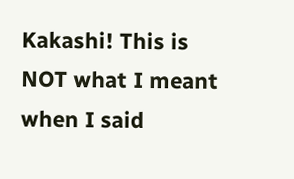Kakashi! This is NOT what I meant when I said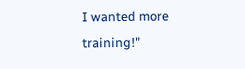I wanted more training!"